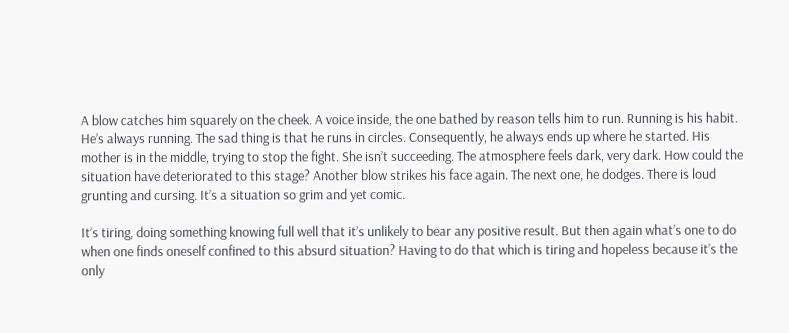A blow catches him squarely on the cheek. A voice inside, the one bathed by reason tells him to run. Running is his habit. He’s always running. The sad thing is that he runs in circles. Consequently, he always ends up where he started. His mother is in the middle, trying to stop the fight. She isn’t succeeding. The atmosphere feels dark, very dark. How could the situation have deteriorated to this stage? Another blow strikes his face again. The next one, he dodges. There is loud grunting and cursing. It’s a situation so grim and yet comic.

It’s tiring, doing something knowing full well that it’s unlikely to bear any positive result. But then again what’s one to do when one finds oneself confined to this absurd situation? Having to do that which is tiring and hopeless because it’s the only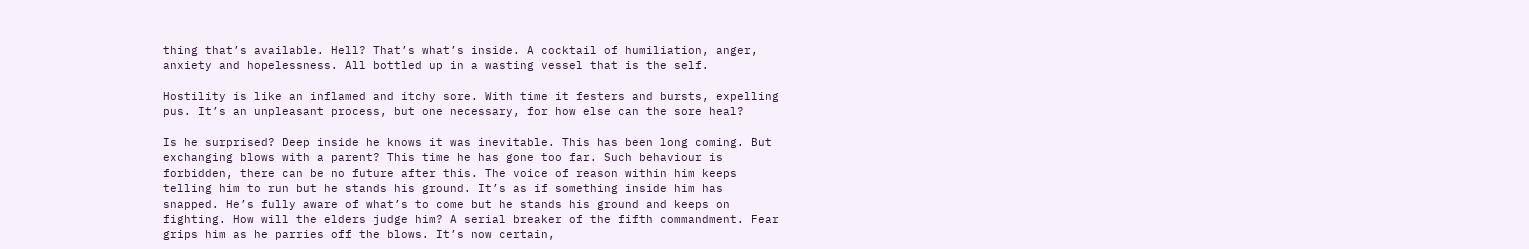thing that’s available. Hell? That’s what’s inside. A cocktail of humiliation, anger, anxiety and hopelessness. All bottled up in a wasting vessel that is the self.

Hostility is like an inflamed and itchy sore. With time it festers and bursts, expelling pus. It’s an unpleasant process, but one necessary, for how else can the sore heal?

Is he surprised? Deep inside he knows it was inevitable. This has been long coming. But exchanging blows with a parent? This time he has gone too far. Such behaviour is forbidden, there can be no future after this. The voice of reason within him keeps telling him to run but he stands his ground. It’s as if something inside him has snapped. He’s fully aware of what’s to come but he stands his ground and keeps on fighting. How will the elders judge him? A serial breaker of the fifth commandment. Fear grips him as he parries off the blows. It’s now certain,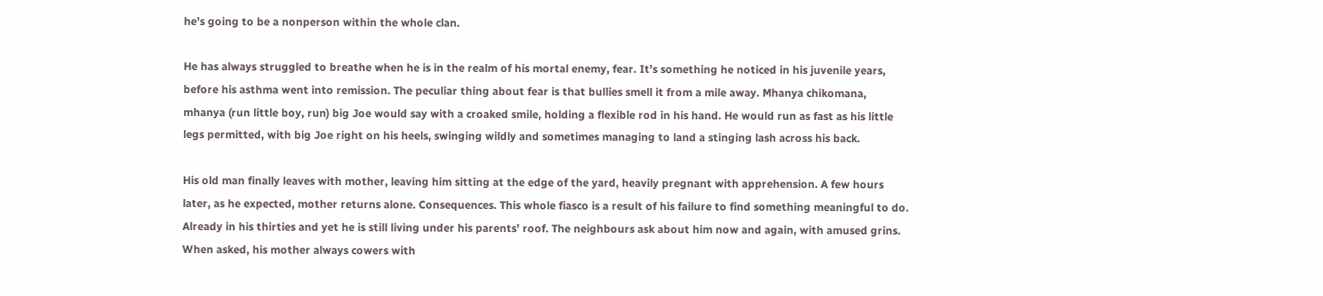he’s going to be a nonperson within the whole clan.

He has always struggled to breathe when he is in the realm of his mortal enemy, fear. It’s something he noticed in his juvenile years, before his asthma went into remission. The peculiar thing about fear is that bullies smell it from a mile away. Mhanya chikomana, mhanya (run little boy, run) big Joe would say with a croaked smile, holding a flexible rod in his hand. He would run as fast as his little legs permitted, with big Joe right on his heels, swinging wildly and sometimes managing to land a stinging lash across his back.

His old man finally leaves with mother, leaving him sitting at the edge of the yard, heavily pregnant with apprehension. A few hours later, as he expected, mother returns alone. Consequences. This whole fiasco is a result of his failure to find something meaningful to do. Already in his thirties and yet he is still living under his parents’ roof. The neighbours ask about him now and again, with amused grins. When asked, his mother always cowers with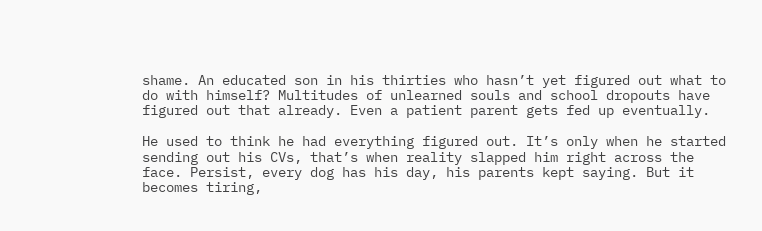shame. An educated son in his thirties who hasn’t yet figured out what to do with himself? Multitudes of unlearned souls and school dropouts have figured out that already. Even a patient parent gets fed up eventually.

He used to think he had everything figured out. It’s only when he started sending out his CVs, that’s when reality slapped him right across the face. Persist, every dog has his day, his parents kept saying. But it becomes tiring,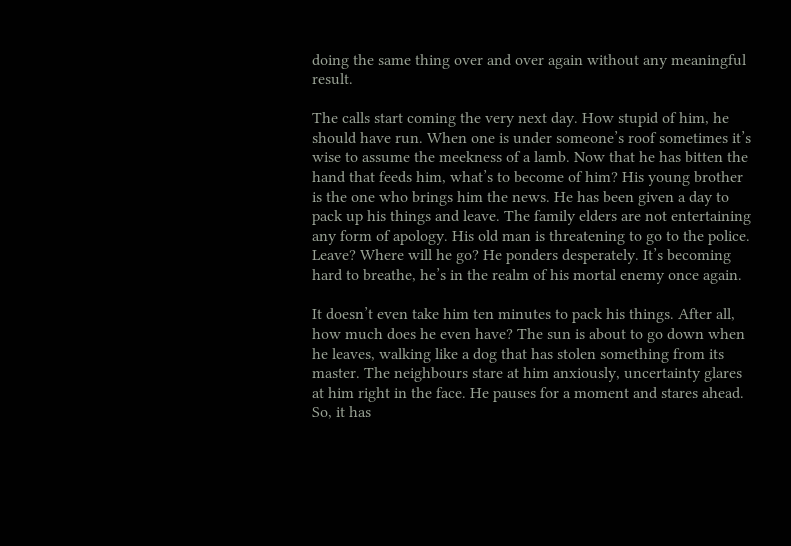doing the same thing over and over again without any meaningful result.

The calls start coming the very next day. How stupid of him, he should have run. When one is under someone’s roof sometimes it’s wise to assume the meekness of a lamb. Now that he has bitten the hand that feeds him, what’s to become of him? His young brother is the one who brings him the news. He has been given a day to pack up his things and leave. The family elders are not entertaining any form of apology. His old man is threatening to go to the police. Leave? Where will he go? He ponders desperately. It’s becoming hard to breathe, he’s in the realm of his mortal enemy once again.

It doesn’t even take him ten minutes to pack his things. After all, how much does he even have? The sun is about to go down when he leaves, walking like a dog that has stolen something from its master. The neighbours stare at him anxiously, uncertainty glares at him right in the face. He pauses for a moment and stares ahead. So, it has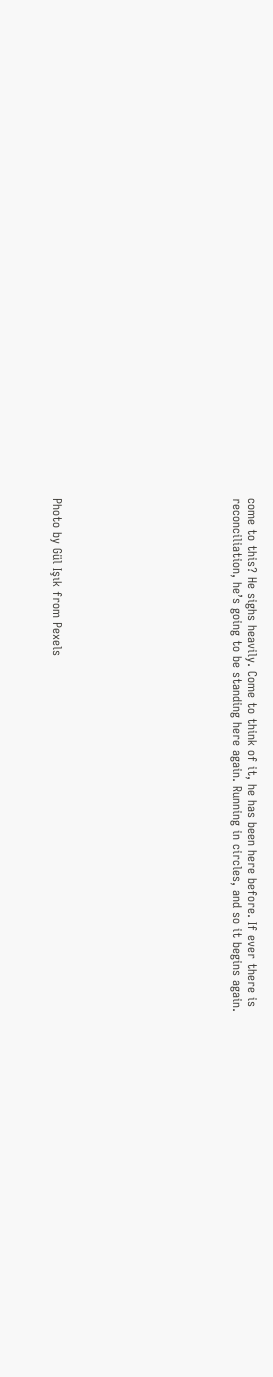come to this? He sighs heavily. Come to think of it, he has been here before. If ever there is reconciliation, he’s going to be standing here again. Running in circles, and so it begins again.











Photo by Gül Işık from Pexels